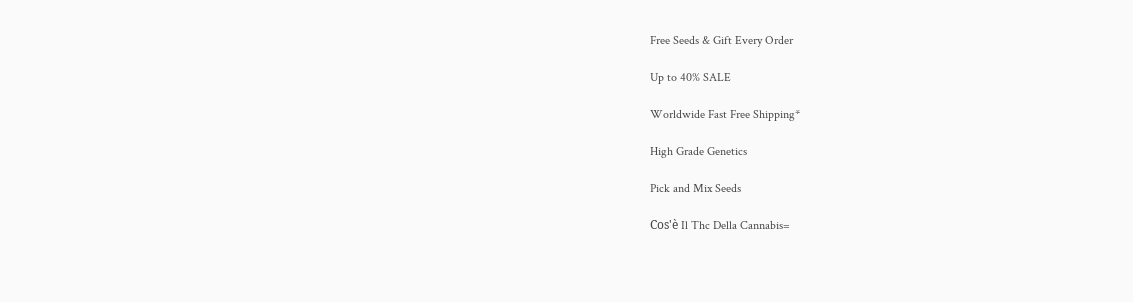Free Seeds & Gift Every Order

Up to 40% SALE

Worldwide Fast Free Shipping*

High Grade Genetics

Pick and Mix Seeds

Cos'è Il Thc Della Cannabis=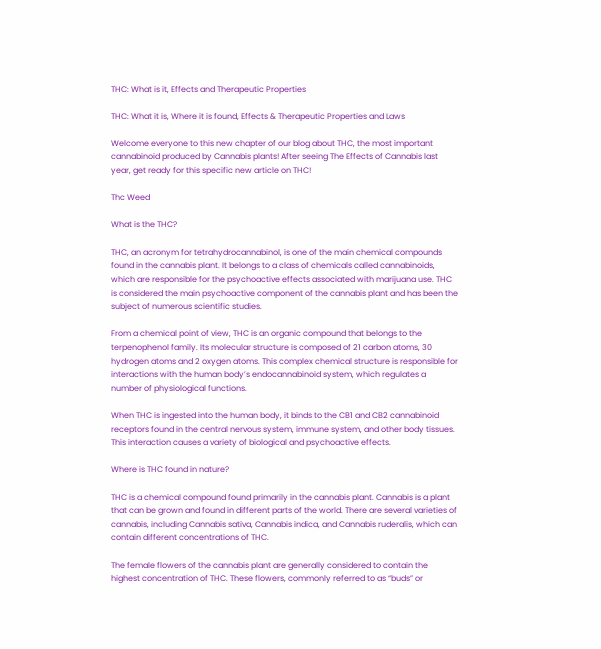THC: What is it, Effects and Therapeutic Properties

THC: What it is, Where it is found, Effects & Therapeutic Properties and Laws

Welcome everyone to this new chapter of our blog about THC, the most important cannabinoid produced by Cannabis plants! After seeing The Effects of Cannabis last year, get ready for this specific new article on THC!

Thc Weed

What is the THC?

THC, an acronym for tetrahydrocannabinol, is one of the main chemical compounds found in the cannabis plant. It belongs to a class of chemicals called cannabinoids, which are responsible for the psychoactive effects associated with marijuana use. THC is considered the main psychoactive component of the cannabis plant and has been the subject of numerous scientific studies.

From a chemical point of view, THC is an organic compound that belongs to the terpenophenol family. Its molecular structure is composed of 21 carbon atoms, 30 hydrogen atoms and 2 oxygen atoms. This complex chemical structure is responsible for interactions with the human body’s endocannabinoid system, which regulates a number of physiological functions.

When THC is ingested into the human body, it binds to the CB1 and CB2 cannabinoid receptors found in the central nervous system, immune system, and other body tissues. This interaction causes a variety of biological and psychoactive effects.

Where is THC found in nature?

THC is a chemical compound found primarily in the cannabis plant. Cannabis is a plant that can be grown and found in different parts of the world. There are several varieties of cannabis, including Cannabis sativa, Cannabis indica, and Cannabis ruderalis, which can contain different concentrations of THC.

The female flowers of the cannabis plant are generally considered to contain the highest concentration of THC. These flowers, commonly referred to as “buds” or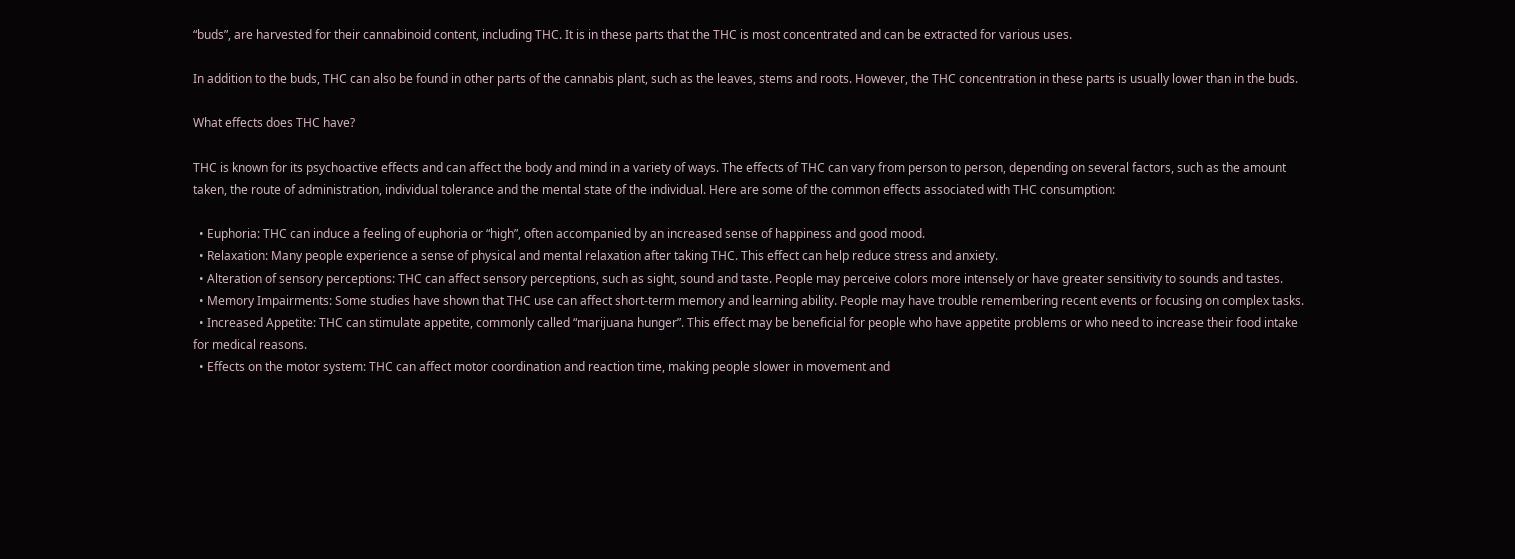“buds”, are harvested for their cannabinoid content, including THC. It is in these parts that the THC is most concentrated and can be extracted for various uses.

In addition to the buds, THC can also be found in other parts of the cannabis plant, such as the leaves, stems and roots. However, the THC concentration in these parts is usually lower than in the buds.

What effects does THC have?

THC is known for its psychoactive effects and can affect the body and mind in a variety of ways. The effects of THC can vary from person to person, depending on several factors, such as the amount taken, the route of administration, individual tolerance and the mental state of the individual. Here are some of the common effects associated with THC consumption:

  • Euphoria: THC can induce a feeling of euphoria or “high”, often accompanied by an increased sense of happiness and good mood.
  • Relaxation: Many people experience a sense of physical and mental relaxation after taking THC. This effect can help reduce stress and anxiety.
  • Alteration of sensory perceptions: THC can affect sensory perceptions, such as sight, sound and taste. People may perceive colors more intensely or have greater sensitivity to sounds and tastes.
  • Memory Impairments: Some studies have shown that THC use can affect short-term memory and learning ability. People may have trouble remembering recent events or focusing on complex tasks.
  • Increased Appetite: THC can stimulate appetite, commonly called “marijuana hunger”. This effect may be beneficial for people who have appetite problems or who need to increase their food intake for medical reasons.
  • Effects on the motor system: THC can affect motor coordination and reaction time, making people slower in movement and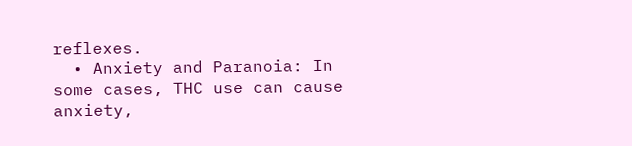reflexes.
  • Anxiety and Paranoia: In some cases, THC use can cause anxiety,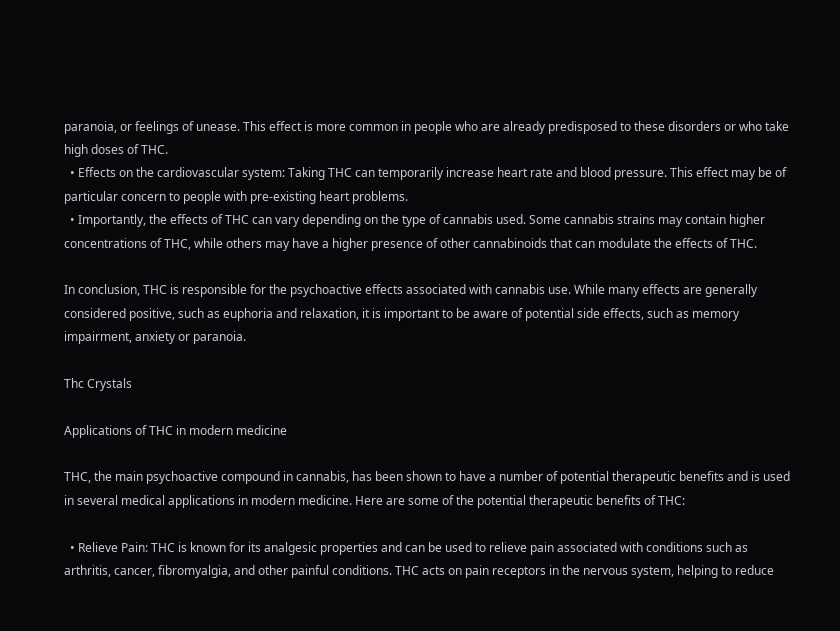paranoia, or feelings of unease. This effect is more common in people who are already predisposed to these disorders or who take high doses of THC.
  • Effects on the cardiovascular system: Taking THC can temporarily increase heart rate and blood pressure. This effect may be of particular concern to people with pre-existing heart problems.
  • Importantly, the effects of THC can vary depending on the type of cannabis used. Some cannabis strains may contain higher concentrations of THC, while others may have a higher presence of other cannabinoids that can modulate the effects of THC.

In conclusion, THC is responsible for the psychoactive effects associated with cannabis use. While many effects are generally considered positive, such as euphoria and relaxation, it is important to be aware of potential side effects, such as memory impairment, anxiety or paranoia.

Thc Crystals

Applications of THC in modern medicine

THC, the main psychoactive compound in cannabis, has been shown to have a number of potential therapeutic benefits and is used in several medical applications in modern medicine. Here are some of the potential therapeutic benefits of THC:

  • Relieve Pain: THC is known for its analgesic properties and can be used to relieve pain associated with conditions such as arthritis, cancer, fibromyalgia, and other painful conditions. THC acts on pain receptors in the nervous system, helping to reduce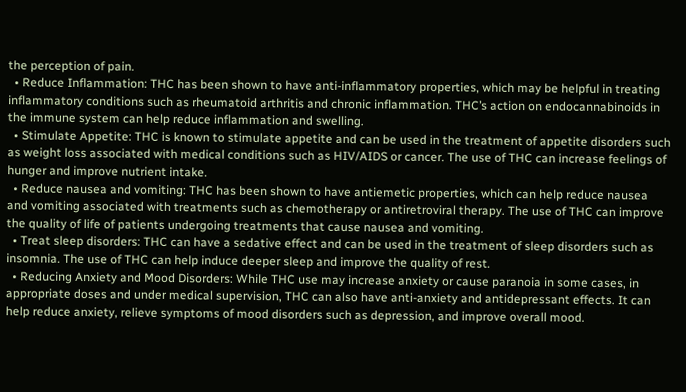the perception of pain.
  • Reduce Inflammation: THC has been shown to have anti-inflammatory properties, which may be helpful in treating inflammatory conditions such as rheumatoid arthritis and chronic inflammation. THC’s action on endocannabinoids in the immune system can help reduce inflammation and swelling.
  • Stimulate Appetite: THC is known to stimulate appetite and can be used in the treatment of appetite disorders such as weight loss associated with medical conditions such as HIV/AIDS or cancer. The use of THC can increase feelings of hunger and improve nutrient intake.
  • Reduce nausea and vomiting: THC has been shown to have antiemetic properties, which can help reduce nausea and vomiting associated with treatments such as chemotherapy or antiretroviral therapy. The use of THC can improve the quality of life of patients undergoing treatments that cause nausea and vomiting.
  • Treat sleep disorders: THC can have a sedative effect and can be used in the treatment of sleep disorders such as insomnia. The use of THC can help induce deeper sleep and improve the quality of rest.
  • Reducing Anxiety and Mood Disorders: While THC use may increase anxiety or cause paranoia in some cases, in appropriate doses and under medical supervision, THC can also have anti-anxiety and antidepressant effects. It can help reduce anxiety, relieve symptoms of mood disorders such as depression, and improve overall mood.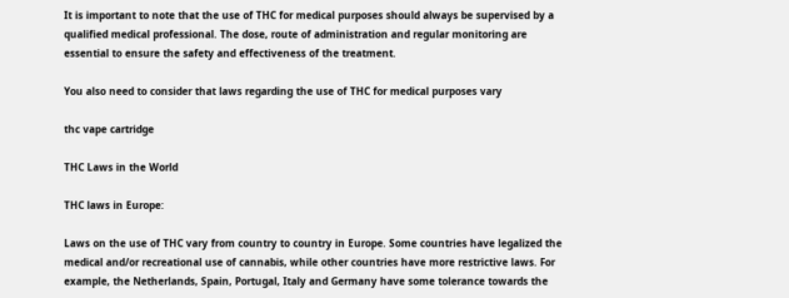It is important to note that the use of THC for medical purposes should always be supervised by a qualified medical professional. The dose, route of administration and regular monitoring are essential to ensure the safety and effectiveness of the treatment.

You also need to consider that laws regarding the use of THC for medical purposes vary

thc vape cartridge

THC Laws in the World

THC laws in Europe:

Laws on the use of THC vary from country to country in Europe. Some countries have legalized the medical and/or recreational use of cannabis, while other countries have more restrictive laws. For example, the Netherlands, Spain, Portugal, Italy and Germany have some tolerance towards the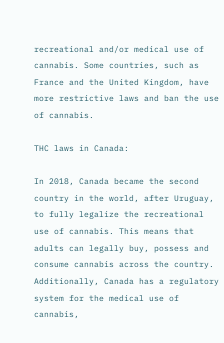recreational and/or medical use of cannabis. Some countries, such as France and the United Kingdom, have more restrictive laws and ban the use of cannabis.

THC laws in Canada:

In 2018, Canada became the second country in the world, after Uruguay, to fully legalize the recreational use of cannabis. This means that adults can legally buy, possess and consume cannabis across the country. Additionally, Canada has a regulatory system for the medical use of cannabis,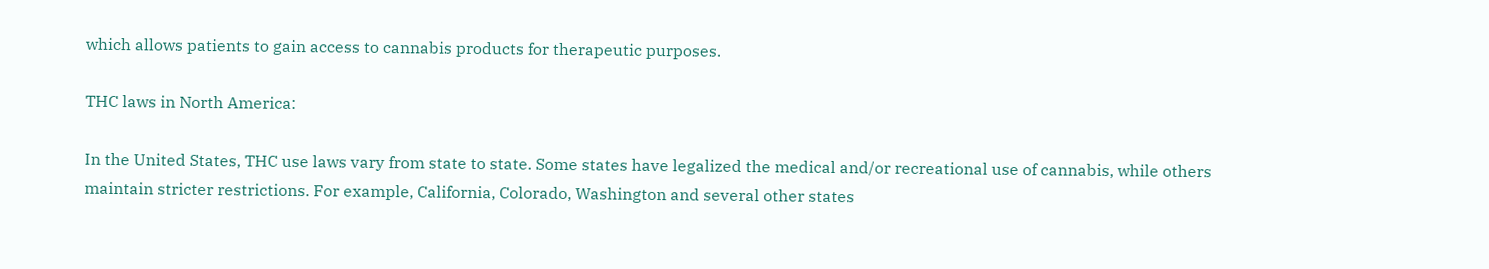which allows patients to gain access to cannabis products for therapeutic purposes.

THC laws in North America:

In the United States, THC use laws vary from state to state. Some states have legalized the medical and/or recreational use of cannabis, while others maintain stricter restrictions. For example, California, Colorado, Washington and several other states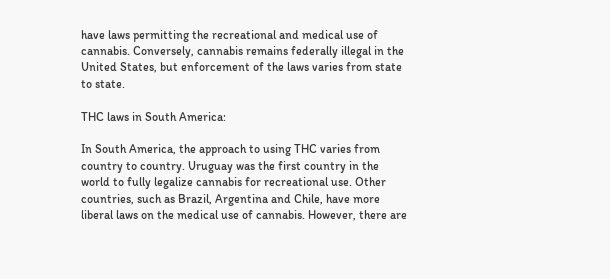have laws permitting the recreational and medical use of cannabis. Conversely, cannabis remains federally illegal in the United States, but enforcement of the laws varies from state to state.

THC laws in South America:

In South America, the approach to using THC varies from country to country. Uruguay was the first country in the world to fully legalize cannabis for recreational use. Other countries, such as Brazil, Argentina and Chile, have more liberal laws on the medical use of cannabis. However, there are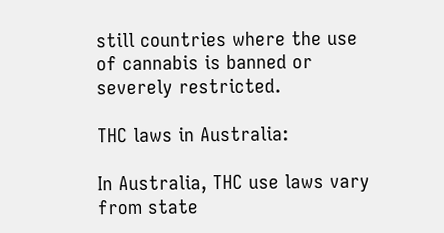still countries where the use of cannabis is banned or severely restricted.

THC laws in Australia:

In Australia, THC use laws vary from state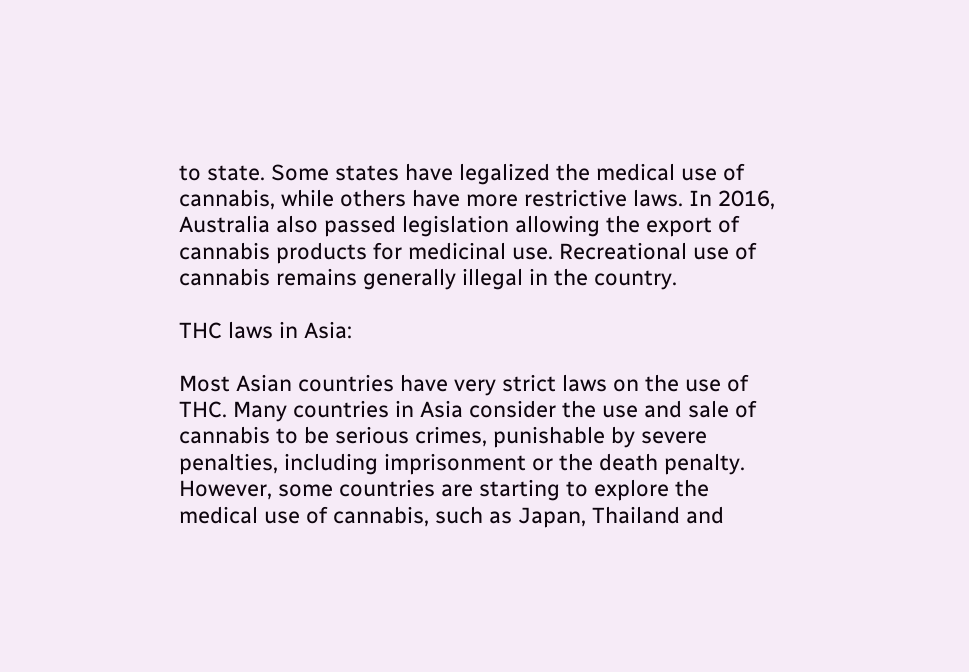to state. Some states have legalized the medical use of cannabis, while others have more restrictive laws. In 2016, Australia also passed legislation allowing the export of cannabis products for medicinal use. Recreational use of cannabis remains generally illegal in the country.

THC laws in Asia:

Most Asian countries have very strict laws on the use of THC. Many countries in Asia consider the use and sale of cannabis to be serious crimes, punishable by severe penalties, including imprisonment or the death penalty. However, some countries are starting to explore the medical use of cannabis, such as Japan, Thailand and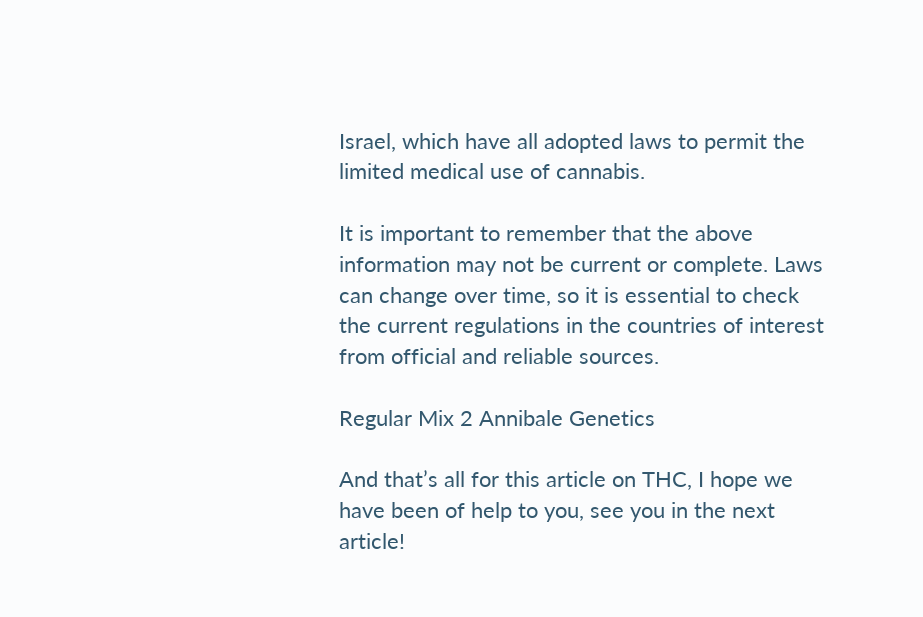Israel, which have all adopted laws to permit the limited medical use of cannabis.

It is important to remember that the above information may not be current or complete. Laws can change over time, so it is essential to check the current regulations in the countries of interest from official and reliable sources.

Regular Mix 2 Annibale Genetics

And that’s all for this article on THC, I hope we have been of help to you, see you in the next article!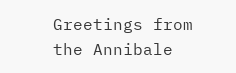Greetings from the Annibale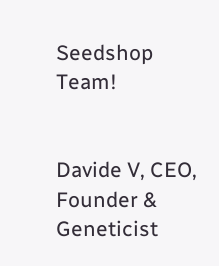Seedshop Team!


Davide V, CEO, Founder & Geneticist